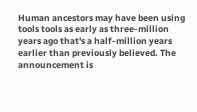Human ancestors may have been using tools tools as early as three-million years ago that's a half-million years earlier than previously believed. The announcement is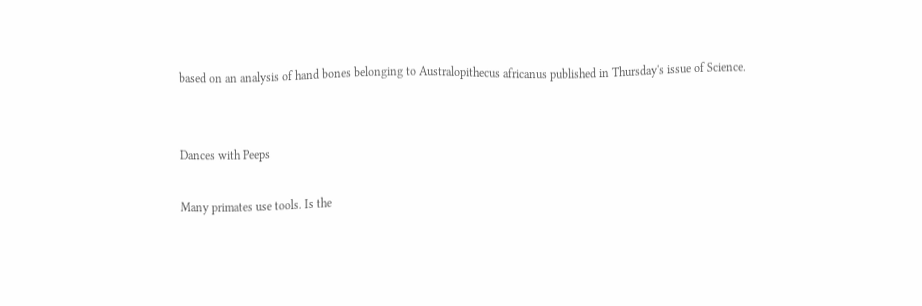based on an analysis of hand bones belonging to Australopithecus africanus published in Thursday's issue of Science.


Dances with Peeps

Many primates use tools. Is the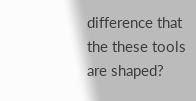difference that the these tools are shaped?